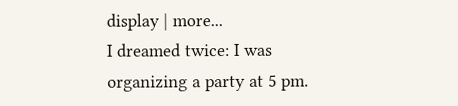display | more...
I dreamed twice: I was organizing a party at 5 pm.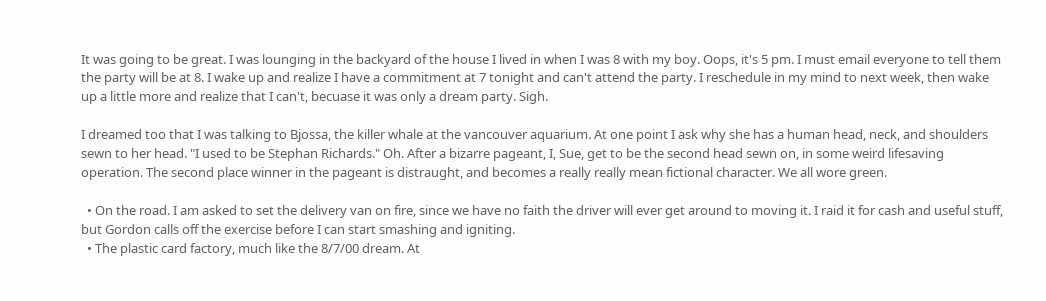It was going to be great. I was lounging in the backyard of the house I lived in when I was 8 with my boy. Oops, it's 5 pm. I must email everyone to tell them the party will be at 8. I wake up and realize I have a commitment at 7 tonight and can't attend the party. I reschedule in my mind to next week, then wake up a little more and realize that I can't, becuase it was only a dream party. Sigh.

I dreamed too that I was talking to Bjossa, the killer whale at the vancouver aquarium. At one point I ask why she has a human head, neck, and shoulders sewn to her head. "I used to be Stephan Richards." Oh. After a bizarre pageant, I, Sue, get to be the second head sewn on, in some weird lifesaving operation. The second place winner in the pageant is distraught, and becomes a really really mean fictional character. We all wore green.

  • On the road. I am asked to set the delivery van on fire, since we have no faith the driver will ever get around to moving it. I raid it for cash and useful stuff, but Gordon calls off the exercise before I can start smashing and igniting.
  • The plastic card factory, much like the 8/7/00 dream. At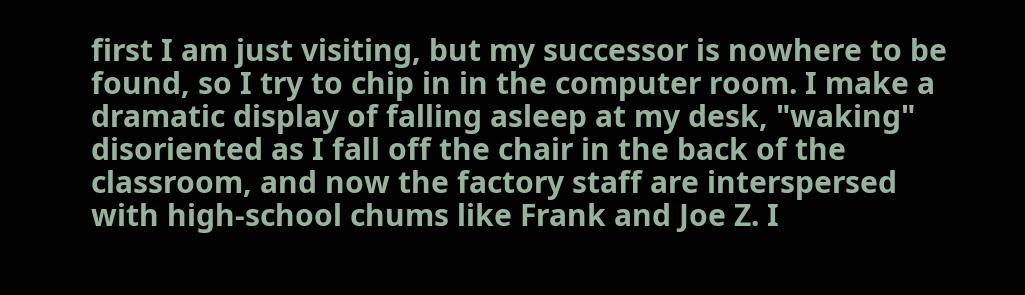first I am just visiting, but my successor is nowhere to be found, so I try to chip in in the computer room. I make a dramatic display of falling asleep at my desk, "waking" disoriented as I fall off the chair in the back of the classroom, and now the factory staff are interspersed with high-school chums like Frank and Joe Z. I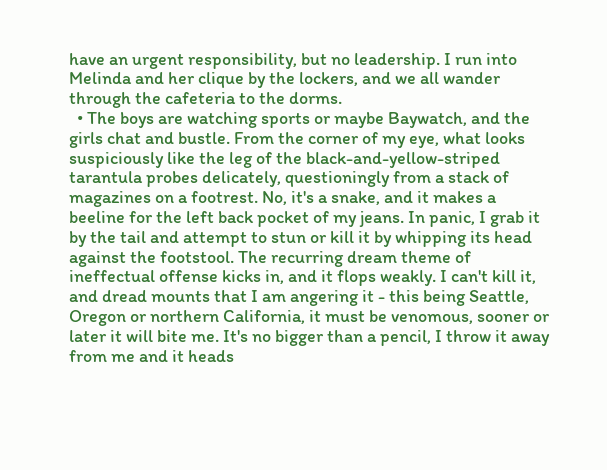have an urgent responsibility, but no leadership. I run into Melinda and her clique by the lockers, and we all wander through the cafeteria to the dorms.
  • The boys are watching sports or maybe Baywatch, and the girls chat and bustle. From the corner of my eye, what looks suspiciously like the leg of the black-and-yellow-striped tarantula probes delicately, questioningly from a stack of magazines on a footrest. No, it's a snake, and it makes a beeline for the left back pocket of my jeans. In panic, I grab it by the tail and attempt to stun or kill it by whipping its head against the footstool. The recurring dream theme of ineffectual offense kicks in, and it flops weakly. I can't kill it, and dread mounts that I am angering it - this being Seattle, Oregon or northern California, it must be venomous, sooner or later it will bite me. It's no bigger than a pencil, I throw it away from me and it heads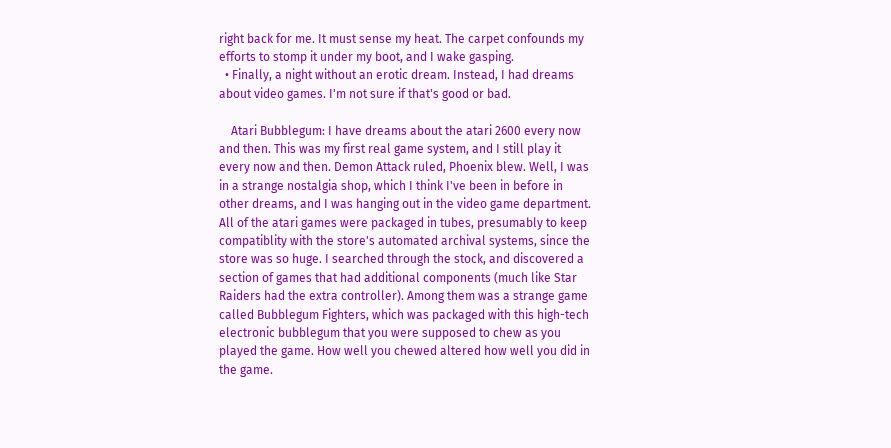right back for me. It must sense my heat. The carpet confounds my efforts to stomp it under my boot, and I wake gasping.
  • Finally, a night without an erotic dream. Instead, I had dreams about video games. I'm not sure if that's good or bad.

    Atari Bubblegum: I have dreams about the atari 2600 every now and then. This was my first real game system, and I still play it every now and then. Demon Attack ruled, Phoenix blew. Well, I was in a strange nostalgia shop, which I think I've been in before in other dreams, and I was hanging out in the video game department. All of the atari games were packaged in tubes, presumably to keep compatiblity with the store's automated archival systems, since the store was so huge. I searched through the stock, and discovered a section of games that had additional components (much like Star Raiders had the extra controller). Among them was a strange game called Bubblegum Fighters, which was packaged with this high-tech electronic bubblegum that you were supposed to chew as you played the game. How well you chewed altered how well you did in the game.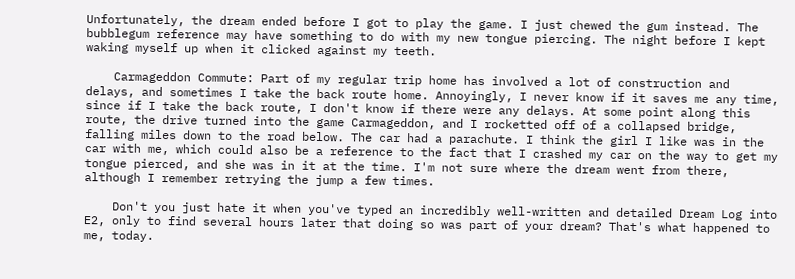Unfortunately, the dream ended before I got to play the game. I just chewed the gum instead. The bubblegum reference may have something to do with my new tongue piercing. The night before I kept waking myself up when it clicked against my teeth.

    Carmageddon Commute: Part of my regular trip home has involved a lot of construction and delays, and sometimes I take the back route home. Annoyingly, I never know if it saves me any time, since if I take the back route, I don't know if there were any delays. At some point along this route, the drive turned into the game Carmageddon, and I rocketted off of a collapsed bridge, falling miles down to the road below. The car had a parachute. I think the girl I like was in the car with me, which could also be a reference to the fact that I crashed my car on the way to get my tongue pierced, and she was in it at the time. I'm not sure where the dream went from there, although I remember retrying the jump a few times.

    Don't you just hate it when you've typed an incredibly well-written and detailed Dream Log into E2, only to find several hours later that doing so was part of your dream? That's what happened to me, today.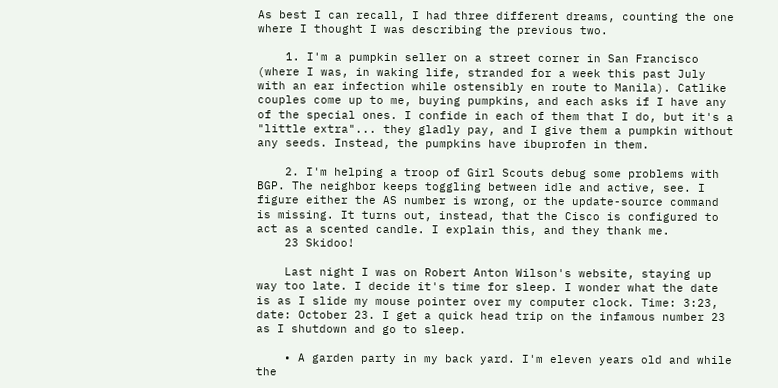As best I can recall, I had three different dreams, counting the one where I thought I was describing the previous two.

    1. I'm a pumpkin seller on a street corner in San Francisco (where I was, in waking life, stranded for a week this past July with an ear infection while ostensibly en route to Manila). Catlike couples come up to me, buying pumpkins, and each asks if I have any of the special ones. I confide in each of them that I do, but it's a "little extra"... they gladly pay, and I give them a pumpkin without any seeds. Instead, the pumpkins have ibuprofen in them.

    2. I'm helping a troop of Girl Scouts debug some problems with BGP. The neighbor keeps toggling between idle and active, see. I figure either the AS number is wrong, or the update-source command is missing. It turns out, instead, that the Cisco is configured to act as a scented candle. I explain this, and they thank me.
    23 Skidoo!

    Last night I was on Robert Anton Wilson's website, staying up way too late. I decide it's time for sleep. I wonder what the date is as I slide my mouse pointer over my computer clock. Time: 3:23, date: October 23. I get a quick head trip on the infamous number 23 as I shutdown and go to sleep.

    • A garden party in my back yard. I'm eleven years old and while the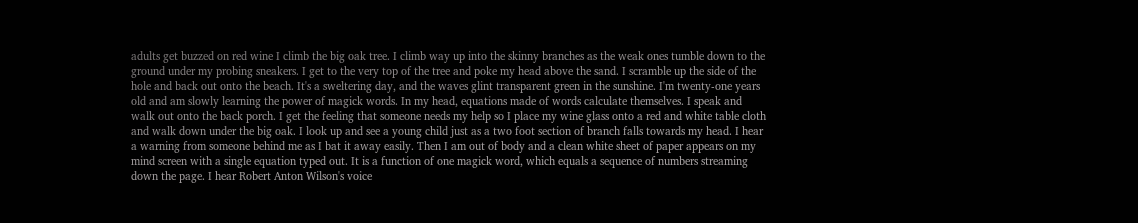adults get buzzed on red wine I climb the big oak tree. I climb way up into the skinny branches as the weak ones tumble down to the ground under my probing sneakers. I get to the very top of the tree and poke my head above the sand. I scramble up the side of the hole and back out onto the beach. It's a sweltering day, and the waves glint transparent green in the sunshine. I'm twenty-one years old and am slowly learning the power of magick words. In my head, equations made of words calculate themselves. I speak and walk out onto the back porch. I get the feeling that someone needs my help so I place my wine glass onto a red and white table cloth and walk down under the big oak. I look up and see a young child just as a two foot section of branch falls towards my head. I hear a warning from someone behind me as I bat it away easily. Then I am out of body and a clean white sheet of paper appears on my mind screen with a single equation typed out. It is a function of one magick word, which equals a sequence of numbers streaming down the page. I hear Robert Anton Wilson's voice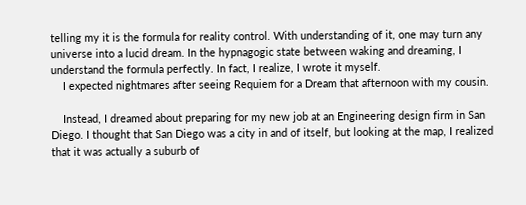telling my it is the formula for reality control. With understanding of it, one may turn any universe into a lucid dream. In the hypnagogic state between waking and dreaming, I understand the formula perfectly. In fact, I realize, I wrote it myself.
    I expected nightmares after seeing Requiem for a Dream that afternoon with my cousin.

    Instead, I dreamed about preparing for my new job at an Engineering design firm in San Diego. I thought that San Diego was a city in and of itself, but looking at the map, I realized that it was actually a suburb of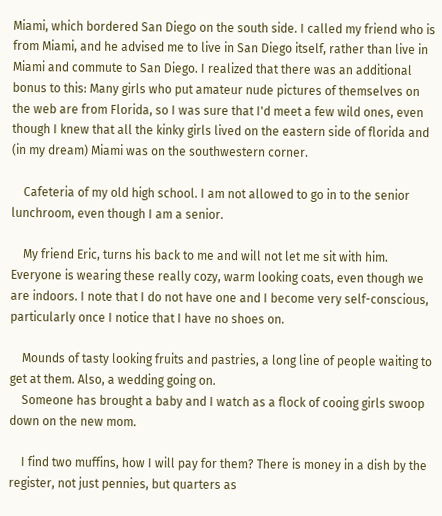Miami, which bordered San Diego on the south side. I called my friend who is from Miami, and he advised me to live in San Diego itself, rather than live in Miami and commute to San Diego. I realized that there was an additional bonus to this: Many girls who put amateur nude pictures of themselves on the web are from Florida, so I was sure that I'd meet a few wild ones, even though I knew that all the kinky girls lived on the eastern side of florida and (in my dream) Miami was on the southwestern corner.

    Cafeteria of my old high school. I am not allowed to go in to the senior lunchroom, even though I am a senior.

    My friend Eric, turns his back to me and will not let me sit with him. Everyone is wearing these really cozy, warm looking coats, even though we are indoors. I note that I do not have one and I become very self-conscious, particularly once I notice that I have no shoes on.

    Mounds of tasty looking fruits and pastries, a long line of people waiting to get at them. Also, a wedding going on.
    Someone has brought a baby and I watch as a flock of cooing girls swoop down on the new mom.

    I find two muffins, how I will pay for them? There is money in a dish by the register, not just pennies, but quarters as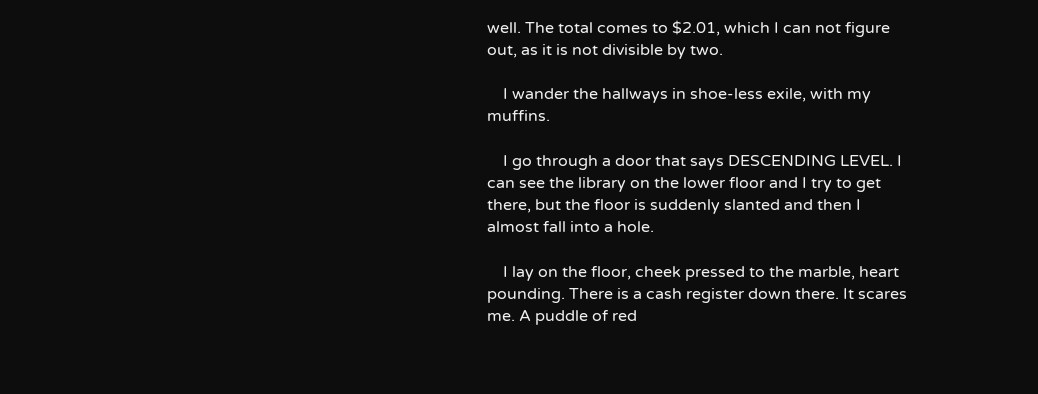well. The total comes to $2.01, which I can not figure out, as it is not divisible by two.

    I wander the hallways in shoe-less exile, with my muffins.

    I go through a door that says DESCENDING LEVEL. I can see the library on the lower floor and I try to get there, but the floor is suddenly slanted and then I almost fall into a hole.

    I lay on the floor, cheek pressed to the marble, heart pounding. There is a cash register down there. It scares me. A puddle of red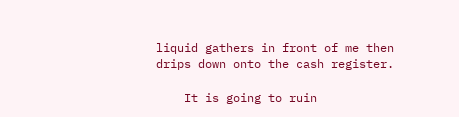liquid gathers in front of me then drips down onto the cash register.

    It is going to ruin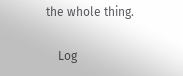the whole thing.

    Log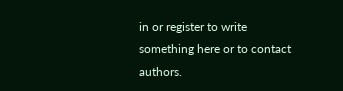in or register to write something here or to contact authors.